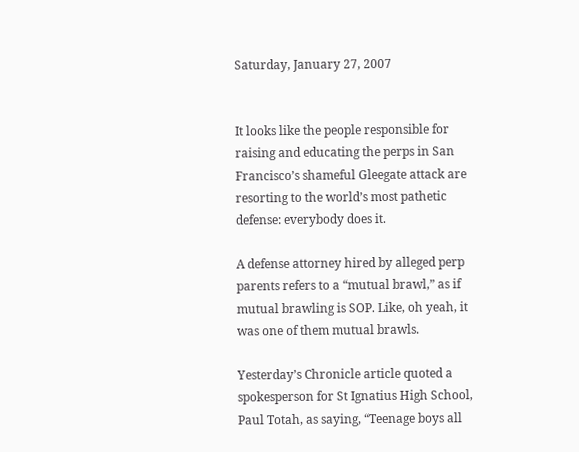Saturday, January 27, 2007


It looks like the people responsible for raising and educating the perps in San Francisco’s shameful Gleegate attack are resorting to the world’s most pathetic defense: everybody does it.

A defense attorney hired by alleged perp parents refers to a “mutual brawl,” as if mutual brawling is SOP. Like, oh yeah, it was one of them mutual brawls.

Yesterday’s Chronicle article quoted a spokesperson for St Ignatius High School, Paul Totah, as saying, “Teenage boys all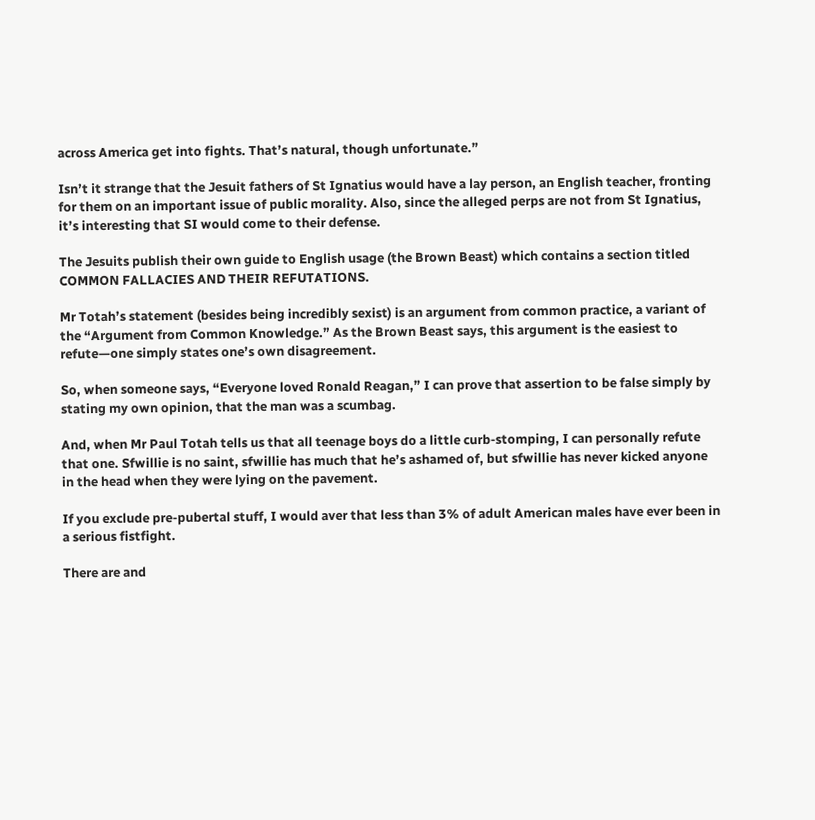across America get into fights. That’s natural, though unfortunate.”

Isn’t it strange that the Jesuit fathers of St Ignatius would have a lay person, an English teacher, fronting for them on an important issue of public morality. Also, since the alleged perps are not from St Ignatius, it’s interesting that SI would come to their defense.

The Jesuits publish their own guide to English usage (the Brown Beast) which contains a section titled COMMON FALLACIES AND THEIR REFUTATIONS.

Mr Totah’s statement (besides being incredibly sexist) is an argument from common practice, a variant of the “Argument from Common Knowledge.” As the Brown Beast says, this argument is the easiest to refute—one simply states one’s own disagreement.

So, when someone says, “Everyone loved Ronald Reagan,” I can prove that assertion to be false simply by stating my own opinion, that the man was a scumbag.

And, when Mr Paul Totah tells us that all teenage boys do a little curb-stomping, I can personally refute that one. Sfwillie is no saint, sfwillie has much that he’s ashamed of, but sfwillie has never kicked anyone in the head when they were lying on the pavement.

If you exclude pre-pubertal stuff, I would aver that less than 3% of adult American males have ever been in a serious fistfight.

There are and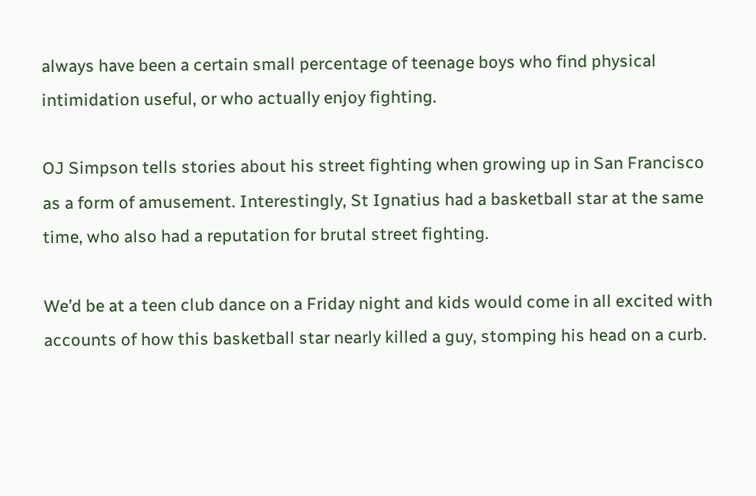always have been a certain small percentage of teenage boys who find physical intimidation useful, or who actually enjoy fighting.

OJ Simpson tells stories about his street fighting when growing up in San Francisco as a form of amusement. Interestingly, St Ignatius had a basketball star at the same time, who also had a reputation for brutal street fighting.

We’d be at a teen club dance on a Friday night and kids would come in all excited with accounts of how this basketball star nearly killed a guy, stomping his head on a curb.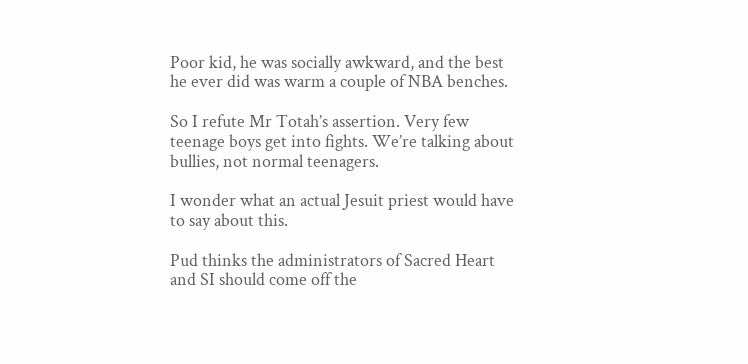Poor kid, he was socially awkward, and the best he ever did was warm a couple of NBA benches.

So I refute Mr Totah’s assertion. Very few teenage boys get into fights. We’re talking about bullies, not normal teenagers.

I wonder what an actual Jesuit priest would have to say about this.

Pud thinks the administrators of Sacred Heart and SI should come off the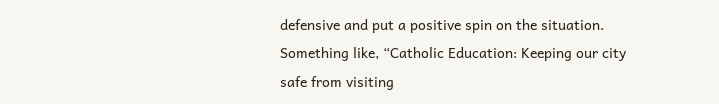defensive and put a positive spin on the situation. Something like, “Catholic Education: Keeping our city safe from visiting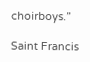choirboys.”

Saint Francis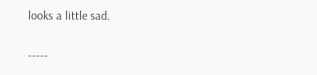looks a little sad.

-----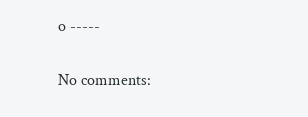o -----

No comments: